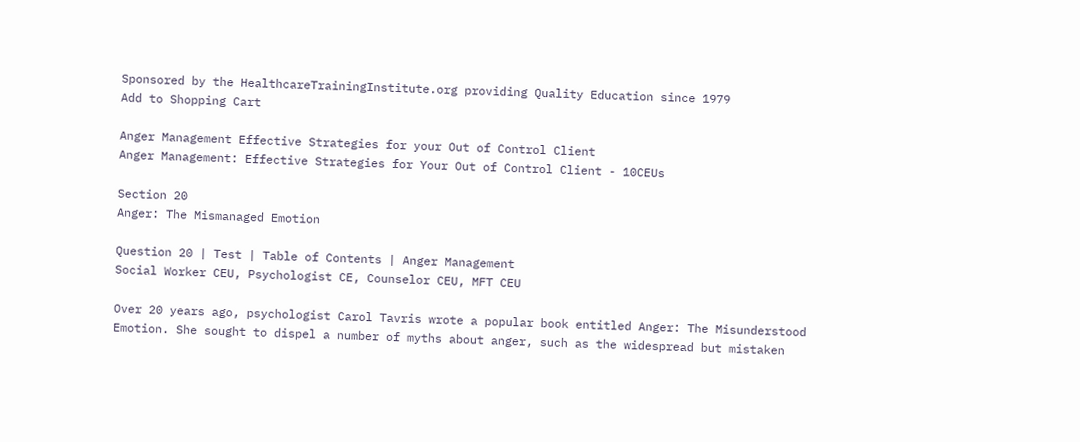Sponsored by the HealthcareTrainingInstitute.org providing Quality Education since 1979
Add to Shopping Cart

Anger Management Effective Strategies for your Out of Control Client
Anger Management: Effective Strategies for Your Out of Control Client - 10CEUs

Section 20
Anger: The Mismanaged Emotion

Question 20 | Test | Table of Contents | Anger Management
Social Worker CEU, Psychologist CE, Counselor CEU, MFT CEU

Over 20 years ago, psychologist Carol Tavris wrote a popular book entitled Anger: The Misunderstood Emotion. She sought to dispel a number of myths about anger, such as the widespread but mistaken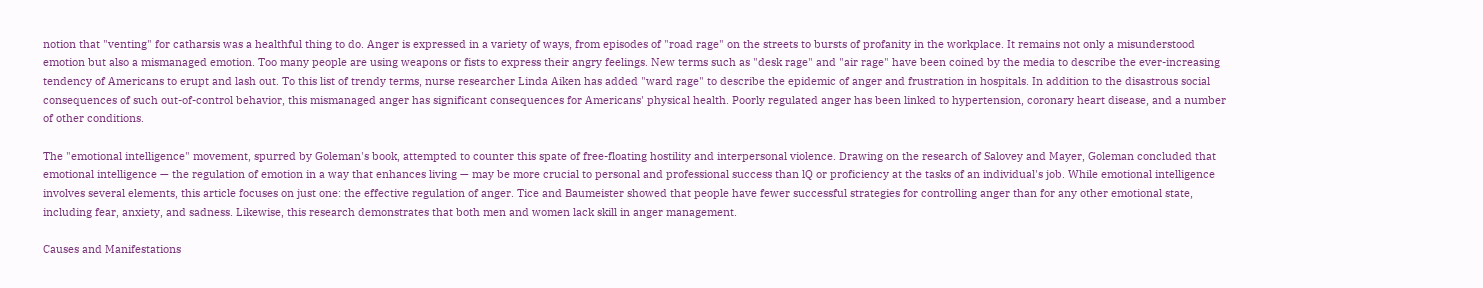notion that "venting" for catharsis was a healthful thing to do. Anger is expressed in a variety of ways, from episodes of "road rage" on the streets to bursts of profanity in the workplace. It remains not only a misunderstood emotion but also a mismanaged emotion. Too many people are using weapons or fists to express their angry feelings. New terms such as "desk rage" and "air rage" have been coined by the media to describe the ever-increasing tendency of Americans to erupt and lash out. To this list of trendy terms, nurse researcher Linda Aiken has added "ward rage" to describe the epidemic of anger and frustration in hospitals. In addition to the disastrous social consequences of such out-of-control behavior, this mismanaged anger has significant consequences for Americans' physical health. Poorly regulated anger has been linked to hypertension, coronary heart disease, and a number of other conditions.

The "emotional intelligence" movement, spurred by Goleman's book, attempted to counter this spate of free-floating hostility and interpersonal violence. Drawing on the research of Salovey and Mayer, Goleman concluded that emotional intelligence — the regulation of emotion in a way that enhances living — may be more crucial to personal and professional success than lQ or proficiency at the tasks of an individual's job. While emotional intelligence involves several elements, this article focuses on just one: the effective regulation of anger. Tice and Baumeister showed that people have fewer successful strategies for controlling anger than for any other emotional state, including fear, anxiety, and sadness. Likewise, this research demonstrates that both men and women lack skill in anger management.

Causes and Manifestations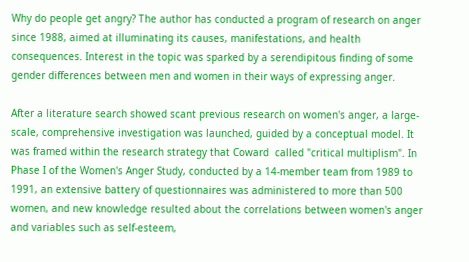Why do people get angry? The author has conducted a program of research on anger since 1988, aimed at illuminating its causes, manifestations, and health consequences. Interest in the topic was sparked by a serendipitous finding of some gender differences between men and women in their ways of expressing anger.

After a literature search showed scant previous research on women's anger, a large-scale, comprehensive investigation was launched, guided by a conceptual model. It was framed within the research strategy that Coward  called "critical multiplism". In Phase I of the Women's Anger Study, conducted by a 14-member team from 1989 to 1991, an extensive battery of questionnaires was administered to more than 500 women, and new knowledge resulted about the correlations between women's anger and variables such as self-esteem,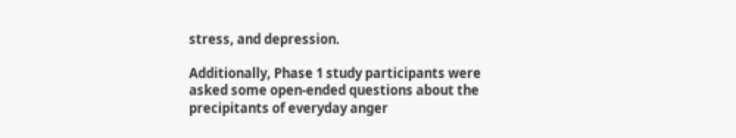stress, and depression.

Additionally, Phase 1 study participants were asked some open-ended questions about the precipitants of everyday anger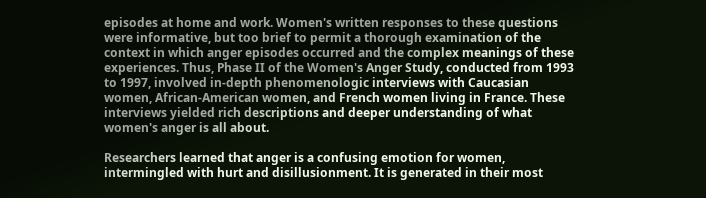episodes at home and work. Women's written responses to these questions were informative, but too brief to permit a thorough examination of the context in which anger episodes occurred and the complex meanings of these experiences. Thus, Phase II of the Women's Anger Study, conducted from 1993 to 1997, involved in-depth phenomenologic interviews with Caucasian women, African-American women, and French women living in France. These interviews yielded rich descriptions and deeper understanding of what women's anger is all about.

Researchers learned that anger is a confusing emotion for women, intermingled with hurt and disillusionment. It is generated in their most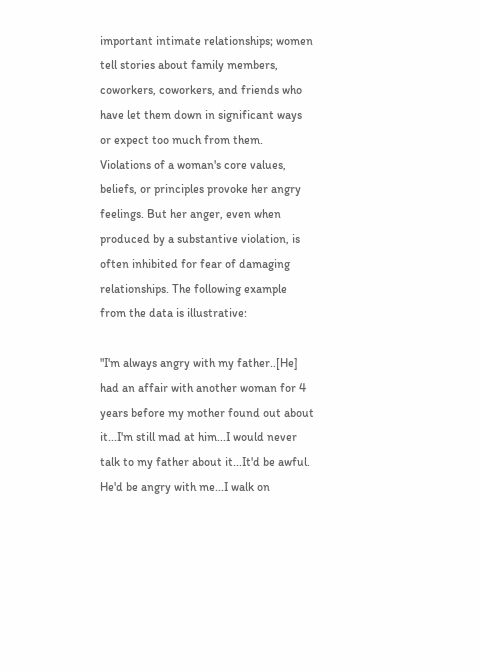important intimate relationships; women tell stories about family members, coworkers, coworkers, and friends who have let them down in significant ways or expect too much from them. Violations of a woman's core values, beliefs, or principles provoke her angry feelings. But her anger, even when produced by a substantive violation, is often inhibited for fear of damaging relationships. The following example from the data is illustrative:

"I'm always angry with my father..[He] had an affair with another woman for 4 years before my mother found out about it...I'm still mad at him...I would never talk to my father about it...It'd be awful. He'd be angry with me...I walk on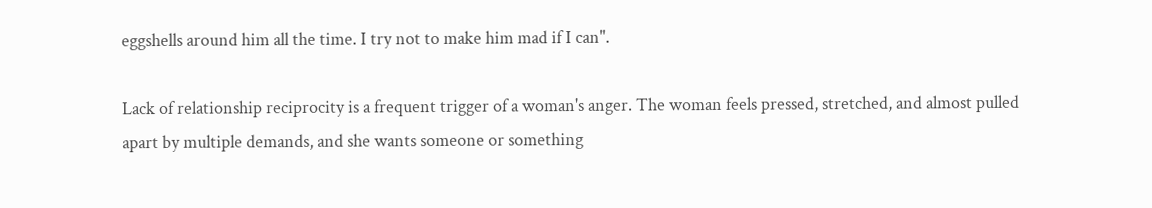eggshells around him all the time. I try not to make him mad if I can".

Lack of relationship reciprocity is a frequent trigger of a woman's anger. The woman feels pressed, stretched, and almost pulled apart by multiple demands, and she wants someone or something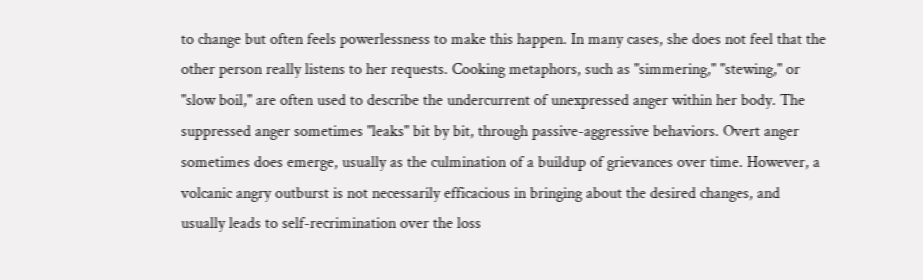to change but often feels powerlessness to make this happen. In many cases, she does not feel that the other person really listens to her requests. Cooking metaphors, such as "simmering," "stewing," or "slow boil," are often used to describe the undercurrent of unexpressed anger within her body. The suppressed anger sometimes "leaks" bit by bit, through passive-aggressive behaviors. Overt anger sometimes does emerge, usually as the culmination of a buildup of grievances over time. However, a volcanic angry outburst is not necessarily efficacious in bringing about the desired changes, and usually leads to self-recrimination over the loss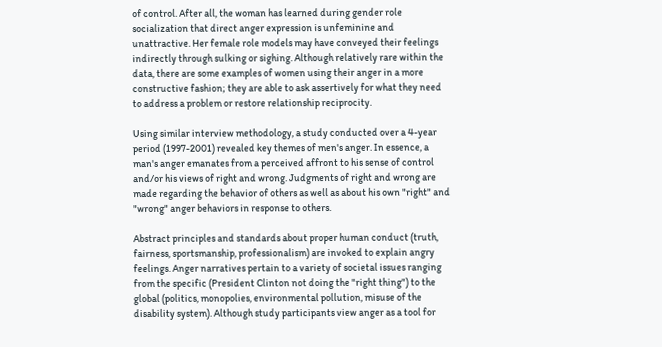of control. After all, the woman has learned during gender role socialization that direct anger expression is unfeminine and unattractive. Her female role models may have conveyed their feelings indirectly through sulking or sighing. Although relatively rare within the data, there are some examples of women using their anger in a more constructive fashion; they are able to ask assertively for what they need to address a problem or restore relationship reciprocity.

Using similar interview methodology, a study conducted over a 4-year period (1997-2001) revealed key themes of men's anger. In essence, a man's anger emanates from a perceived affront to his sense of control and/or his views of right and wrong. Judgments of right and wrong are made regarding the behavior of others as well as about his own "right" and "wrong" anger behaviors in response to others.

Abstract principles and standards about proper human conduct (truth, fairness, sportsmanship, professionalism) are invoked to explain angry feelings. Anger narratives pertain to a variety of societal issues ranging from the specific (President Clinton not doing the "right thing") to the global (politics, monopolies, environmental pollution, misuse of the disability system). Although study participants view anger as a tool for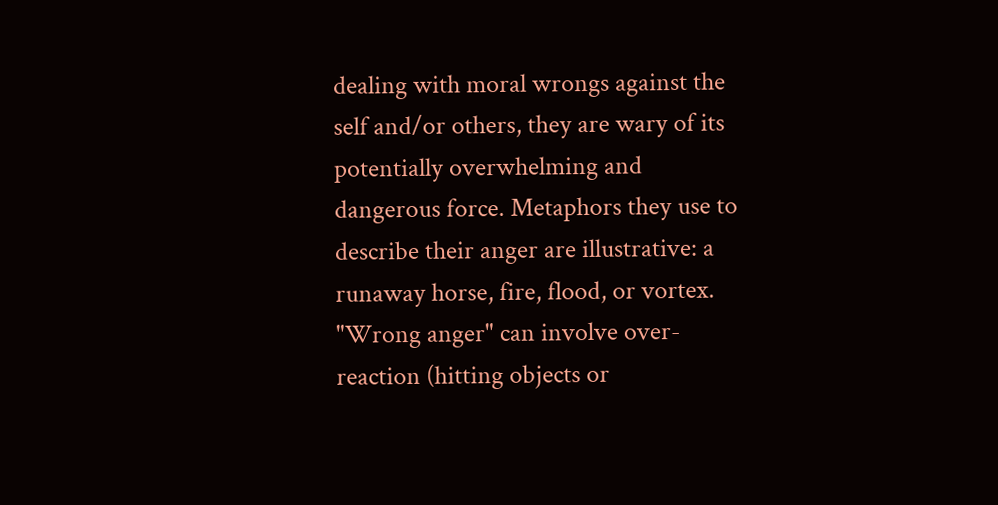dealing with moral wrongs against the self and/or others, they are wary of its potentially overwhelming and dangerous force. Metaphors they use to describe their anger are illustrative: a runaway horse, fire, flood, or vortex. "Wrong anger" can involve over-reaction (hitting objects or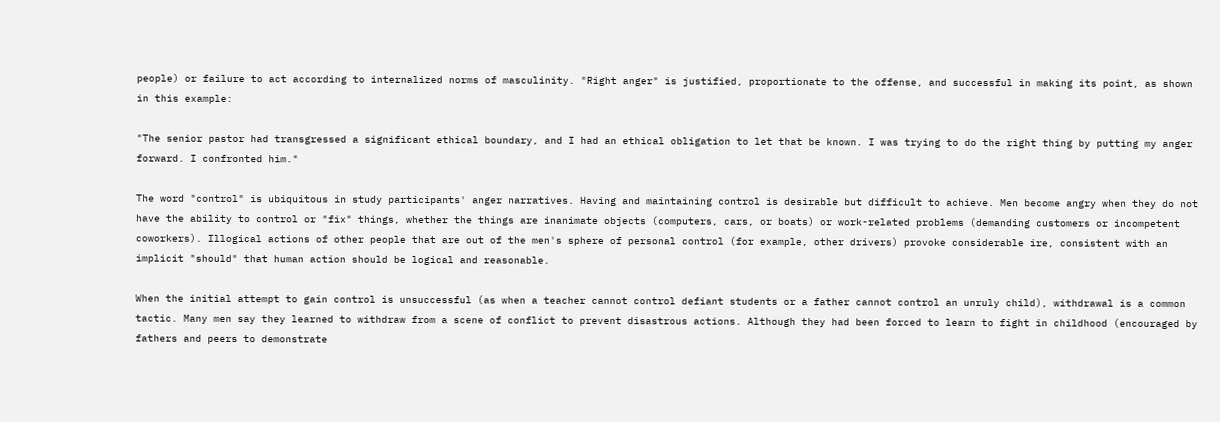people) or failure to act according to internalized norms of masculinity. "Right anger" is justified, proportionate to the offense, and successful in making its point, as shown in this example:

"The senior pastor had transgressed a significant ethical boundary, and I had an ethical obligation to let that be known. I was trying to do the right thing by putting my anger forward. I confronted him."

The word "control" is ubiquitous in study participants' anger narratives. Having and maintaining control is desirable but difficult to achieve. Men become angry when they do not have the ability to control or "fix" things, whether the things are inanimate objects (computers, cars, or boats) or work-related problems (demanding customers or incompetent coworkers). Illogical actions of other people that are out of the men's sphere of personal control (for example, other drivers) provoke considerable ire, consistent with an implicit "should" that human action should be logical and reasonable.

When the initial attempt to gain control is unsuccessful (as when a teacher cannot control defiant students or a father cannot control an unruly child), withdrawal is a common tactic. Many men say they learned to withdraw from a scene of conflict to prevent disastrous actions. Although they had been forced to learn to fight in childhood (encouraged by fathers and peers to demonstrate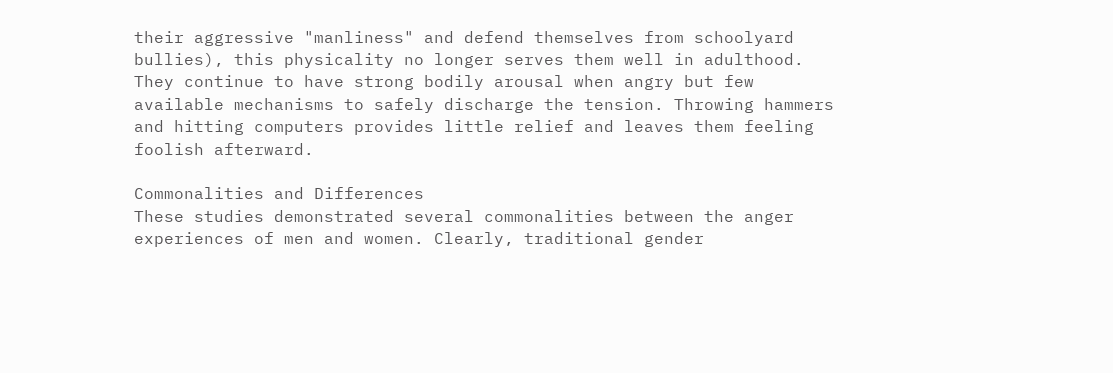their aggressive "manliness" and defend themselves from schoolyard bullies), this physicality no longer serves them well in adulthood. They continue to have strong bodily arousal when angry but few available mechanisms to safely discharge the tension. Throwing hammers and hitting computers provides little relief and leaves them feeling foolish afterward.

Commonalities and Differences
These studies demonstrated several commonalities between the anger experiences of men and women. Clearly, traditional gender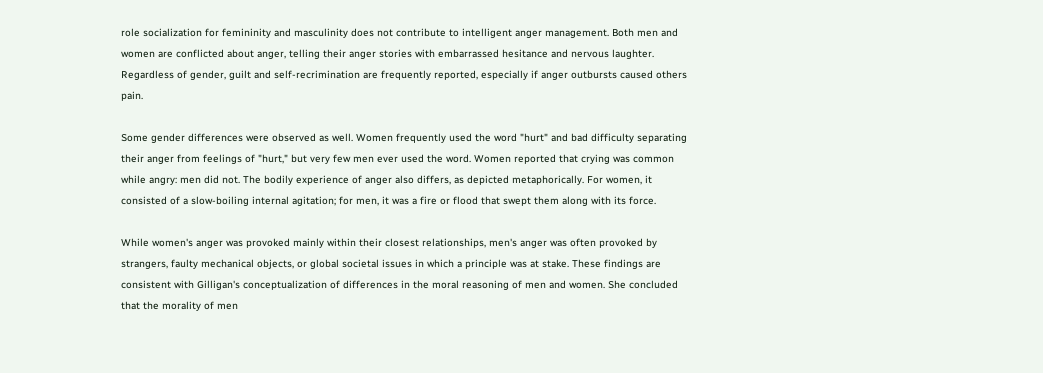role socialization for femininity and masculinity does not contribute to intelligent anger management. Both men and women are conflicted about anger, telling their anger stories with embarrassed hesitance and nervous laughter. Regardless of gender, guilt and self-recrimination are frequently reported, especially if anger outbursts caused others pain.

Some gender differences were observed as well. Women frequently used the word "hurt" and bad difficulty separating their anger from feelings of "hurt," but very few men ever used the word. Women reported that crying was common while angry: men did not. The bodily experience of anger also differs, as depicted metaphorically. For women, it consisted of a slow-boiling internal agitation; for men, it was a fire or flood that swept them along with its force.

While women's anger was provoked mainly within their closest relationships, men's anger was often provoked by strangers, faulty mechanical objects, or global societal issues in which a principle was at stake. These findings are consistent with Gilligan's conceptualization of differences in the moral reasoning of men and women. She concluded that the morality of men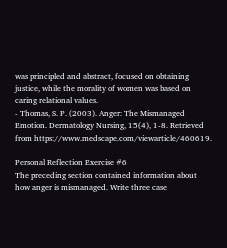was principled and abstract, focused on obtaining justice, while the morality of women was based on caring relational values.
- Thomas, S. P. (2003). Anger: The Mismanaged Emotion. Dermatology Nursing, 15(4), 1-8. Retrieved from https://www.medscape.com/viewarticle/460619.

Personal Reflection Exercise #6
The preceding section contained information about how anger is mismanaged. Write three case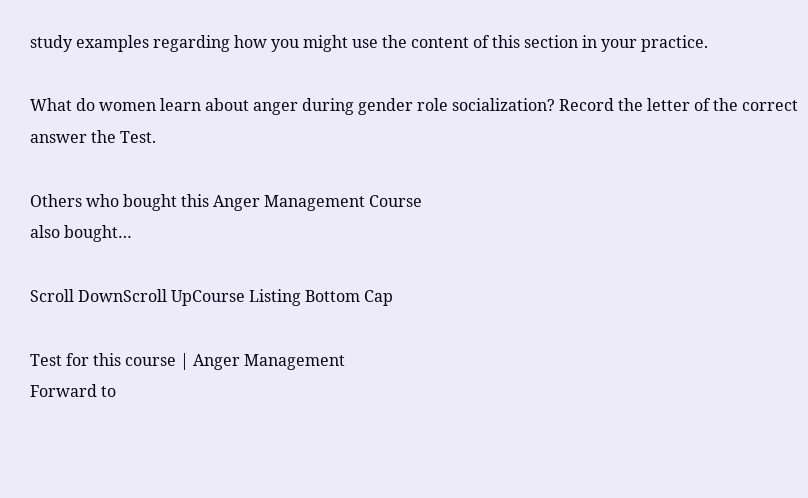study examples regarding how you might use the content of this section in your practice.

What do women learn about anger during gender role socialization? Record the letter of the correct answer the Test.

Others who bought this Anger Management Course
also bought…

Scroll DownScroll UpCourse Listing Bottom Cap

Test for this course | Anger Management
Forward to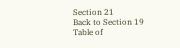Section 21
Back to Section 19
Table of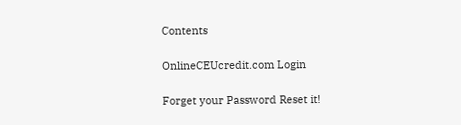Contents

OnlineCEUcredit.com Login

Forget your Password Reset it!